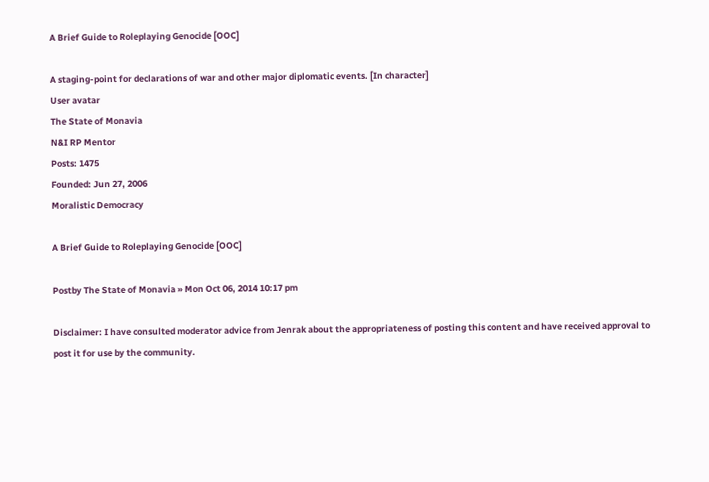A Brief Guide to Roleplaying Genocide [OOC]

A staging-point for declarations of war and other major diplomatic events. [In character]
User avatar
The State of Monavia
N&I RP Mentor
Posts: 1475
Founded: Jun 27, 2006
Moralistic Democracy

A Brief Guide to Roleplaying Genocide [OOC]

Postby The State of Monavia » Mon Oct 06, 2014 10:17 pm

Disclaimer: I have consulted moderator advice from Jenrak about the appropriateness of posting this content and have received approval to post it for use by the community.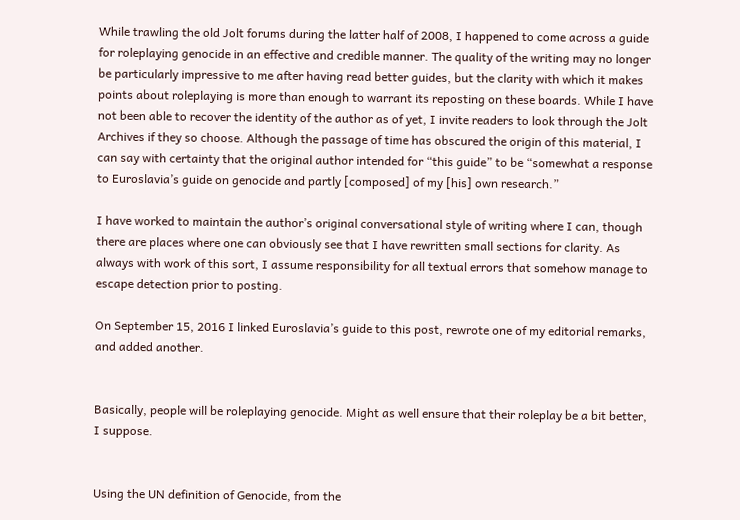While trawling the old Jolt forums during the latter half of 2008, I happened to come across a guide for roleplaying genocide in an effective and credible manner. The quality of the writing may no longer be particularly impressive to me after having read better guides, but the clarity with which it makes points about roleplaying is more than enough to warrant its reposting on these boards. While I have not been able to recover the identity of the author as of yet, I invite readers to look through the Jolt Archives if they so choose. Although the passage of time has obscured the origin of this material, I can say with certainty that the original author intended for “this guide” to be “somewhat a response to Euroslavia’s guide on genocide and partly [composed] of my [his] own research.”

I have worked to maintain the author’s original conversational style of writing where I can, though there are places where one can obviously see that I have rewritten small sections for clarity. As always with work of this sort, I assume responsibility for all textual errors that somehow manage to escape detection prior to posting.

On September 15, 2016 I linked Euroslavia’s guide to this post, rewrote one of my editorial remarks, and added another.


Basically, people will be roleplaying genocide. Might as well ensure that their roleplay be a bit better, I suppose.


Using the UN definition of Genocide, from the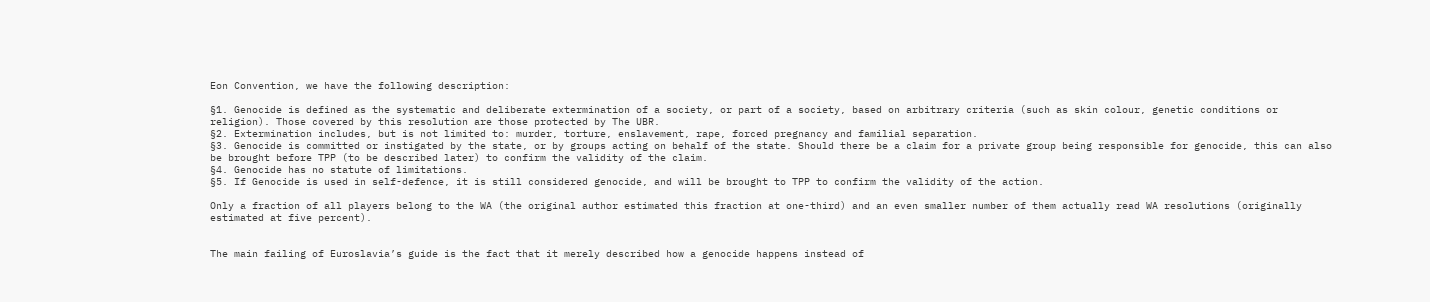Eon Convention, we have the following description:

§1. Genocide is defined as the systematic and deliberate extermination of a society, or part of a society, based on arbitrary criteria (such as skin colour, genetic conditions or religion). Those covered by this resolution are those protected by The UBR.
§2. Extermination includes, but is not limited to: murder, torture, enslavement, rape, forced pregnancy and familial separation.
§3. Genocide is committed or instigated by the state, or by groups acting on behalf of the state. Should there be a claim for a private group being responsible for genocide, this can also be brought before TPP (to be described later) to confirm the validity of the claim.
§4. Genocide has no statute of limitations.
§5. If Genocide is used in self-defence, it is still considered genocide, and will be brought to TPP to confirm the validity of the action.

Only a fraction of all players belong to the WA (the original author estimated this fraction at one-third) and an even smaller number of them actually read WA resolutions (originally estimated at five percent).


The main failing of Euroslavia’s guide is the fact that it merely described how a genocide happens instead of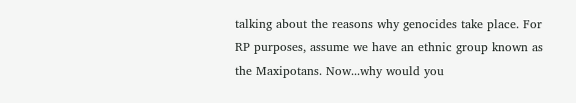talking about the reasons why genocides take place. For RP purposes, assume we have an ethnic group known as the Maxipotans. Now...why would you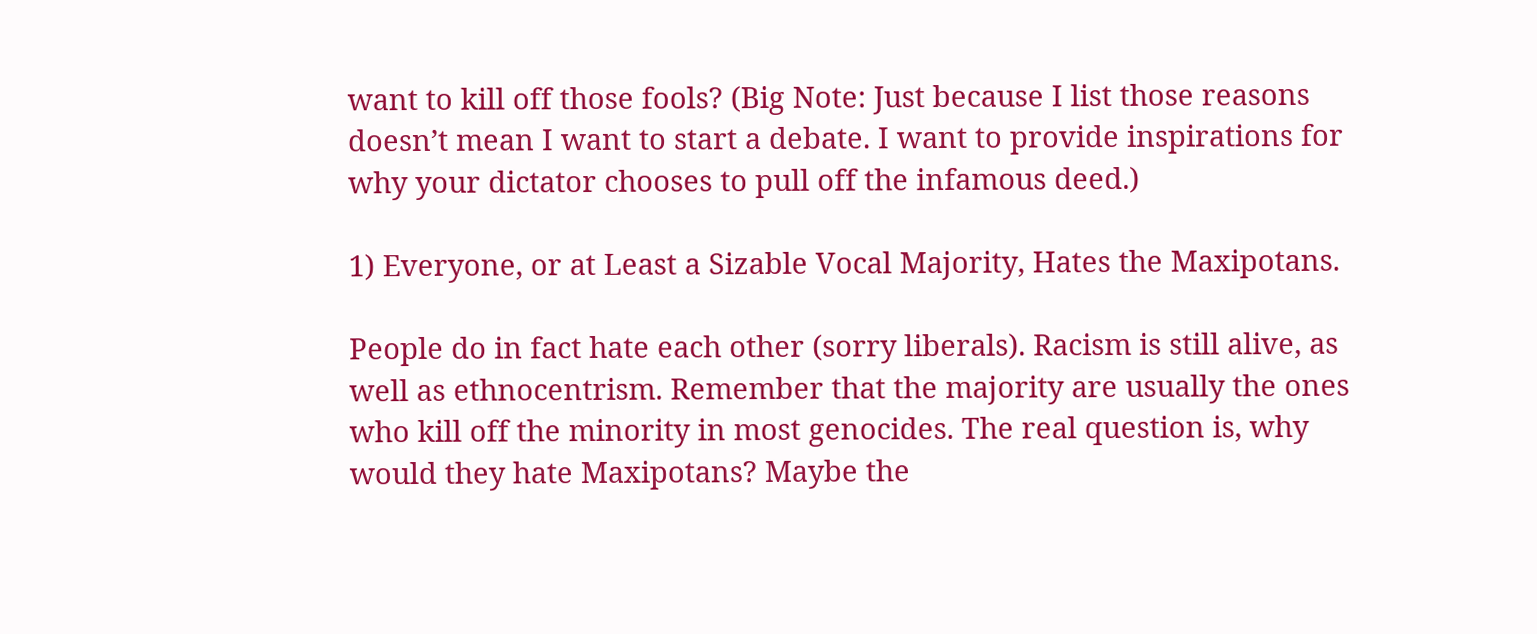want to kill off those fools? (Big Note: Just because I list those reasons doesn’t mean I want to start a debate. I want to provide inspirations for why your dictator chooses to pull off the infamous deed.)

1) Everyone, or at Least a Sizable Vocal Majority, Hates the Maxipotans.

People do in fact hate each other (sorry liberals). Racism is still alive, as well as ethnocentrism. Remember that the majority are usually the ones who kill off the minority in most genocides. The real question is, why would they hate Maxipotans? Maybe the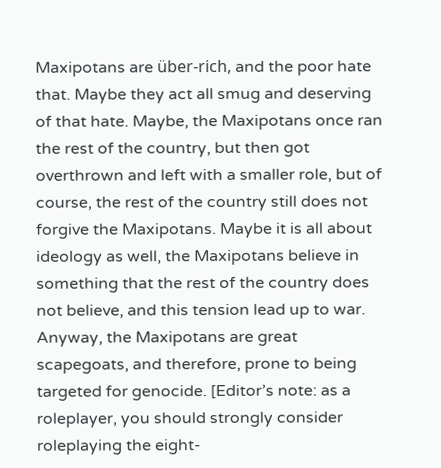Maxipotans are über-rich, and the poor hate that. Maybe they act all smug and deserving of that hate. Maybe, the Maxipotans once ran the rest of the country, but then got overthrown and left with a smaller role, but of course, the rest of the country still does not forgive the Maxipotans. Maybe it is all about ideology as well, the Maxipotans believe in something that the rest of the country does not believe, and this tension lead up to war. Anyway, the Maxipotans are great scapegoats, and therefore, prone to being targeted for genocide. [Editor’s note: as a roleplayer, you should strongly consider roleplaying the eight-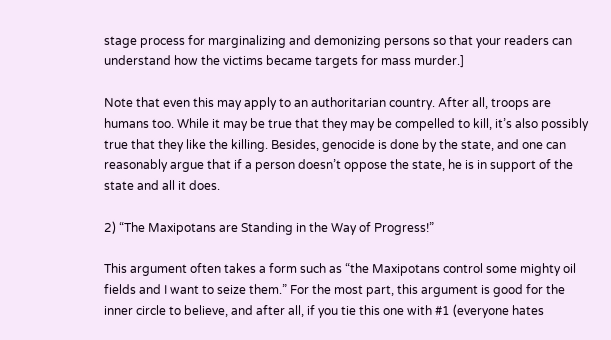stage process for marginalizing and demonizing persons so that your readers can understand how the victims became targets for mass murder.]

Note that even this may apply to an authoritarian country. After all, troops are humans too. While it may be true that they may be compelled to kill, it’s also possibly true that they like the killing. Besides, genocide is done by the state, and one can reasonably argue that if a person doesn’t oppose the state, he is in support of the state and all it does.

2) “The Maxipotans are Standing in the Way of Progress!”

This argument often takes a form such as “the Maxipotans control some mighty oil fields and I want to seize them.” For the most part, this argument is good for the inner circle to believe, and after all, if you tie this one with #1 (everyone hates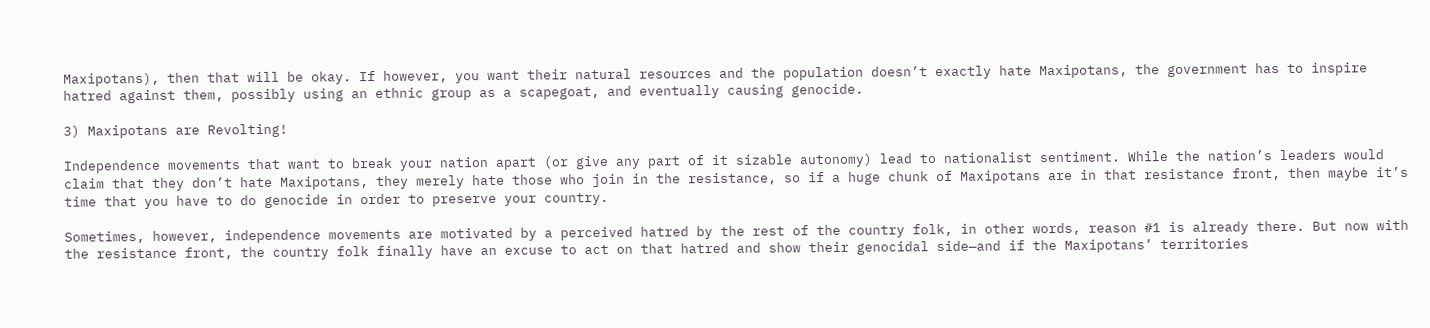Maxipotans), then that will be okay. If however, you want their natural resources and the population doesn’t exactly hate Maxipotans, the government has to inspire hatred against them, possibly using an ethnic group as a scapegoat, and eventually causing genocide.

3) Maxipotans are Revolting!

Independence movements that want to break your nation apart (or give any part of it sizable autonomy) lead to nationalist sentiment. While the nation’s leaders would claim that they don’t hate Maxipotans, they merely hate those who join in the resistance, so if a huge chunk of Maxipotans are in that resistance front, then maybe it’s time that you have to do genocide in order to preserve your country.

Sometimes, however, independence movements are motivated by a perceived hatred by the rest of the country folk, in other words, reason #1 is already there. But now with the resistance front, the country folk finally have an excuse to act on that hatred and show their genocidal side—and if the Maxipotans’ territories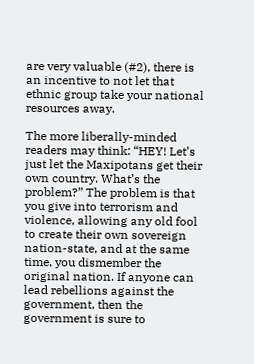are very valuable (#2), there is an incentive to not let that ethnic group take your national resources away.

The more liberally-minded readers may think: “HEY! Let’s just let the Maxipotans get their own country. What’s the problem?” The problem is that you give into terrorism and violence, allowing any old fool to create their own sovereign nation-state, and at the same time, you dismember the original nation. If anyone can lead rebellions against the government, then the government is sure to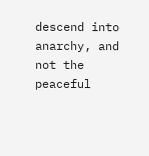descend into anarchy, and not the peaceful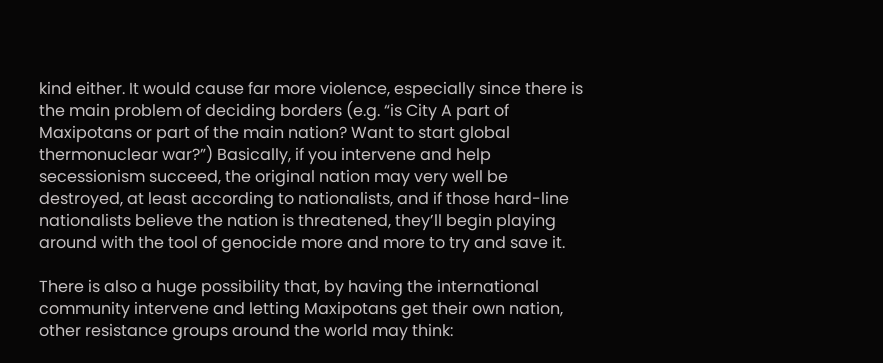kind either. It would cause far more violence, especially since there is the main problem of deciding borders (e.g. “is City A part of Maxipotans or part of the main nation? Want to start global thermonuclear war?”) Basically, if you intervene and help secessionism succeed, the original nation may very well be destroyed, at least according to nationalists, and if those hard-line nationalists believe the nation is threatened, they’ll begin playing around with the tool of genocide more and more to try and save it.

There is also a huge possibility that, by having the international community intervene and letting Maxipotans get their own nation, other resistance groups around the world may think: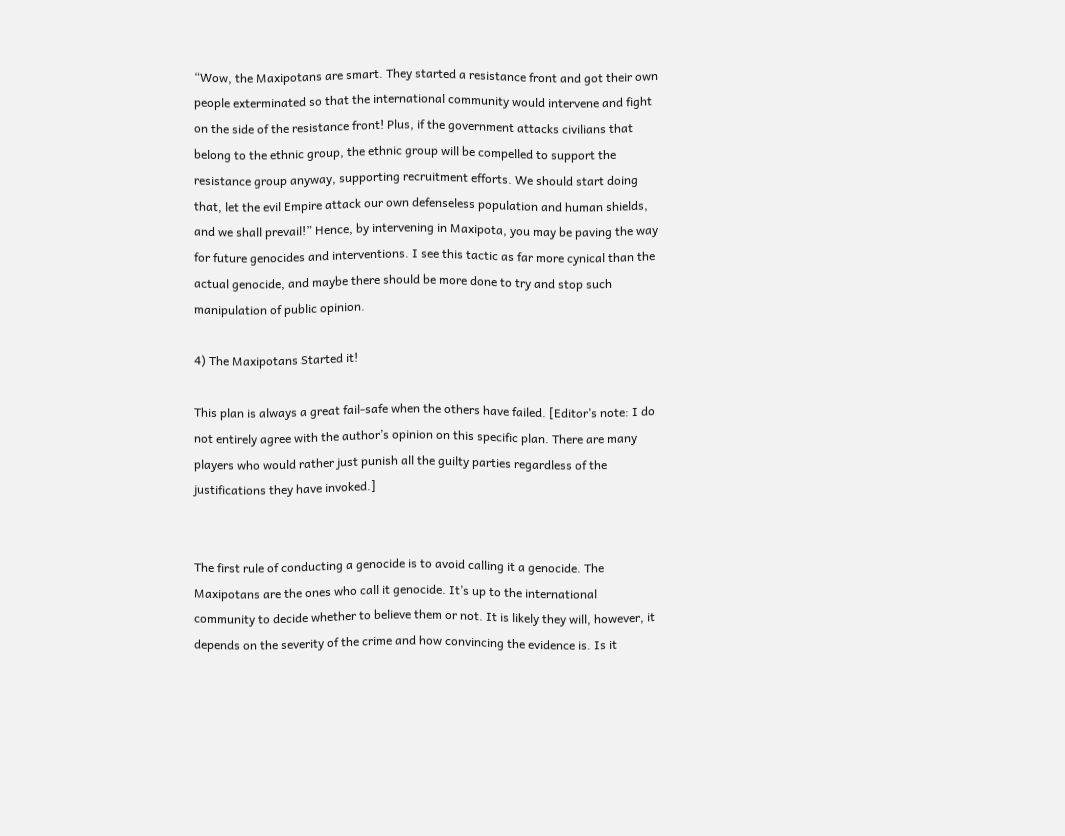“Wow, the Maxipotans are smart. They started a resistance front and got their own people exterminated so that the international community would intervene and fight on the side of the resistance front! Plus, if the government attacks civilians that belong to the ethnic group, the ethnic group will be compelled to support the resistance group anyway, supporting recruitment efforts. We should start doing that, let the evil Empire attack our own defenseless population and human shields, and we shall prevail!” Hence, by intervening in Maxipota, you may be paving the way for future genocides and interventions. I see this tactic as far more cynical than the actual genocide, and maybe there should be more done to try and stop such manipulation of public opinion.

4) The Maxipotans Started it!

This plan is always a great fail-safe when the others have failed. [Editor’s note: I do not entirely agree with the author’s opinion on this specific plan. There are many players who would rather just punish all the guilty parties regardless of the justifications they have invoked.]


The first rule of conducting a genocide is to avoid calling it a genocide. The Maxipotans are the ones who call it genocide. It’s up to the international community to decide whether to believe them or not. It is likely they will, however, it depends on the severity of the crime and how convincing the evidence is. Is it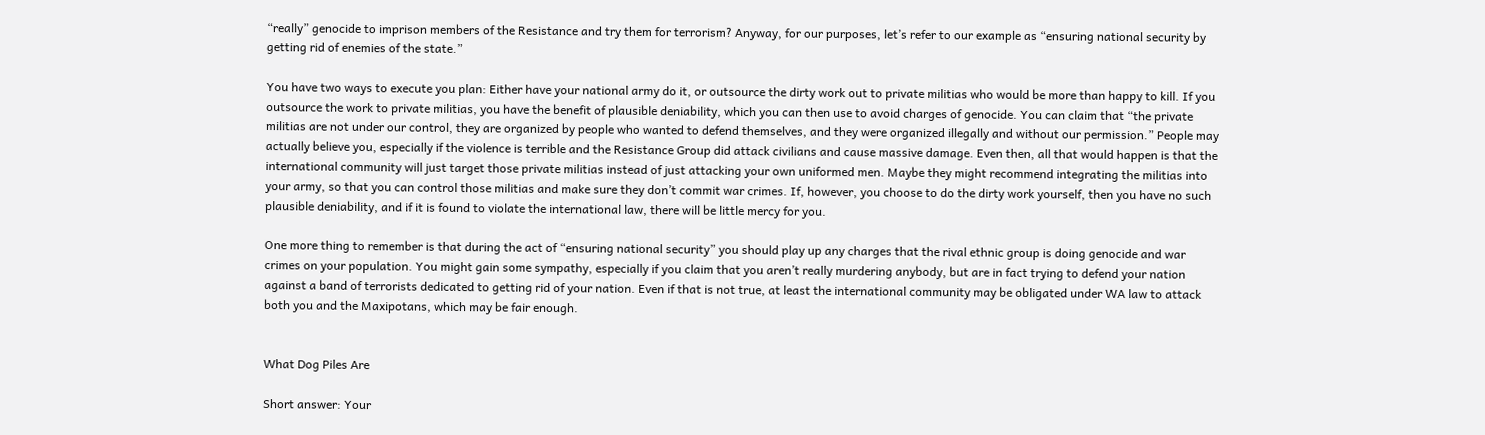“really” genocide to imprison members of the Resistance and try them for terrorism? Anyway, for our purposes, let’s refer to our example as “ensuring national security by getting rid of enemies of the state.”

You have two ways to execute you plan: Either have your national army do it, or outsource the dirty work out to private militias who would be more than happy to kill. If you outsource the work to private militias, you have the benefit of plausible deniability, which you can then use to avoid charges of genocide. You can claim that “the private militias are not under our control, they are organized by people who wanted to defend themselves, and they were organized illegally and without our permission.” People may actually believe you, especially if the violence is terrible and the Resistance Group did attack civilians and cause massive damage. Even then, all that would happen is that the international community will just target those private militias instead of just attacking your own uniformed men. Maybe they might recommend integrating the militias into your army, so that you can control those militias and make sure they don’t commit war crimes. If, however, you choose to do the dirty work yourself, then you have no such plausible deniability, and if it is found to violate the international law, there will be little mercy for you.

One more thing to remember is that during the act of “ensuring national security” you should play up any charges that the rival ethnic group is doing genocide and war crimes on your population. You might gain some sympathy, especially if you claim that you aren’t really murdering anybody, but are in fact trying to defend your nation against a band of terrorists dedicated to getting rid of your nation. Even if that is not true, at least the international community may be obligated under WA law to attack both you and the Maxipotans, which may be fair enough.


What Dog Piles Are

Short answer: Your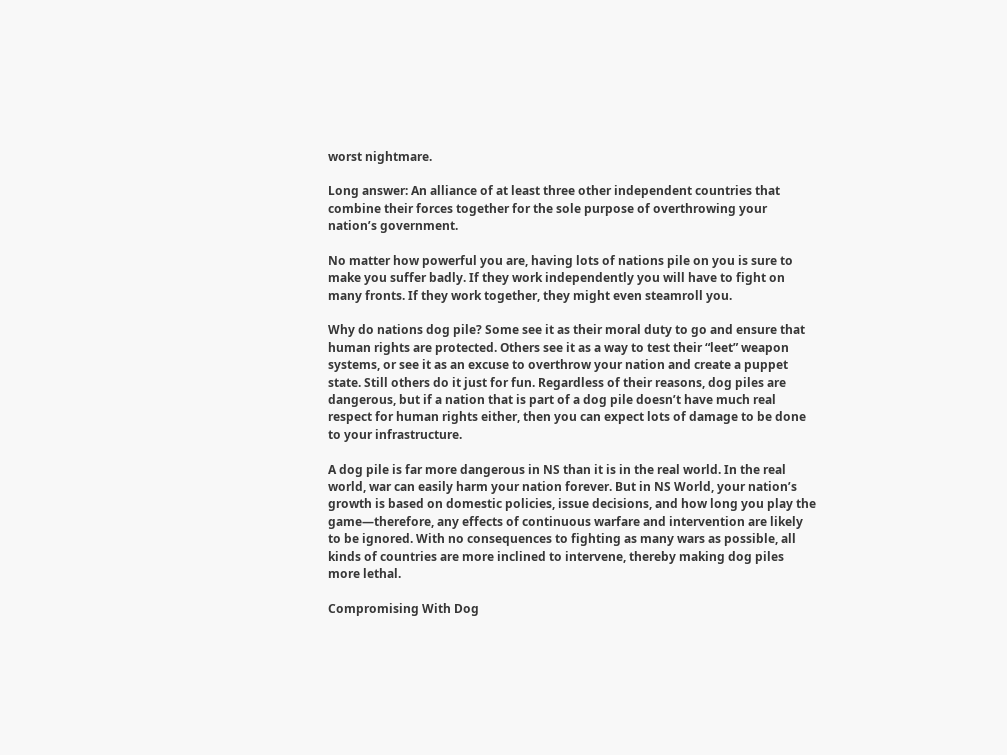worst nightmare.

Long answer: An alliance of at least three other independent countries that combine their forces together for the sole purpose of overthrowing your nation’s government.

No matter how powerful you are, having lots of nations pile on you is sure to make you suffer badly. If they work independently you will have to fight on many fronts. If they work together, they might even steamroll you.

Why do nations dog pile? Some see it as their moral duty to go and ensure that human rights are protected. Others see it as a way to test their “leet” weapon systems, or see it as an excuse to overthrow your nation and create a puppet state. Still others do it just for fun. Regardless of their reasons, dog piles are dangerous, but if a nation that is part of a dog pile doesn’t have much real respect for human rights either, then you can expect lots of damage to be done to your infrastructure.

A dog pile is far more dangerous in NS than it is in the real world. In the real world, war can easily harm your nation forever. But in NS World, your nation’s growth is based on domestic policies, issue decisions, and how long you play the game—therefore, any effects of continuous warfare and intervention are likely to be ignored. With no consequences to fighting as many wars as possible, all kinds of countries are more inclined to intervene, thereby making dog piles more lethal.

Compromising With Dog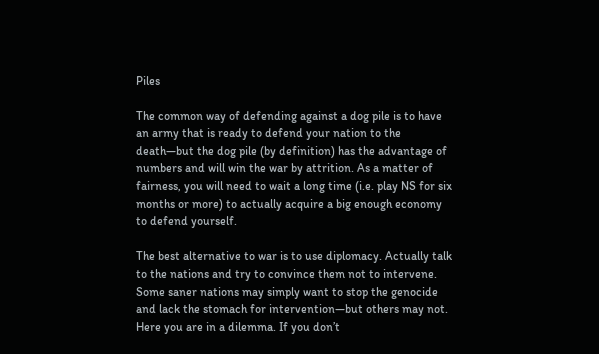Piles

The common way of defending against a dog pile is to have an army that is ready to defend your nation to the death—but the dog pile (by definition) has the advantage of numbers and will win the war by attrition. As a matter of fairness, you will need to wait a long time (i.e. play NS for six months or more) to actually acquire a big enough economy to defend yourself.

The best alternative to war is to use diplomacy. Actually talk to the nations and try to convince them not to intervene. Some saner nations may simply want to stop the genocide and lack the stomach for intervention—but others may not. Here you are in a dilemma. If you don’t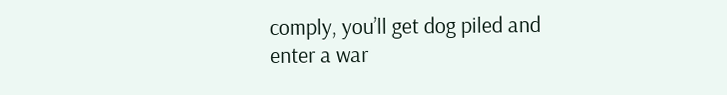comply, you’ll get dog piled and enter a war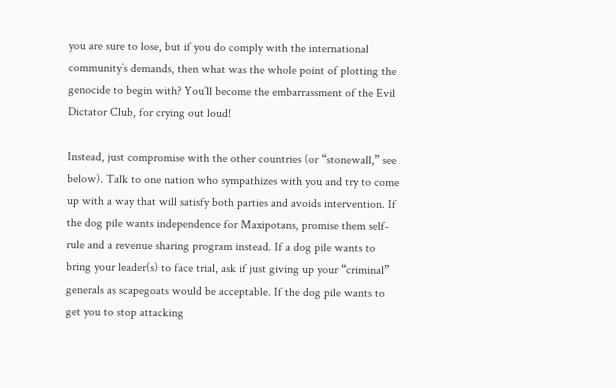you are sure to lose, but if you do comply with the international community’s demands, then what was the whole point of plotting the genocide to begin with? You’ll become the embarrassment of the Evil Dictator Club, for crying out loud!

Instead, just compromise with the other countries (or “stonewall,” see below). Talk to one nation who sympathizes with you and try to come up with a way that will satisfy both parties and avoids intervention. If the dog pile wants independence for Maxipotans, promise them self-rule and a revenue sharing program instead. If a dog pile wants to bring your leader(s) to face trial, ask if just giving up your “criminal” generals as scapegoats would be acceptable. If the dog pile wants to get you to stop attacking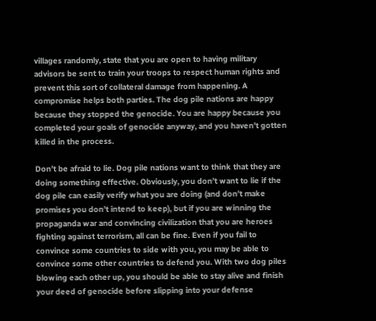villages randomly, state that you are open to having military advisors be sent to train your troops to respect human rights and prevent this sort of collateral damage from happening. A compromise helps both parties. The dog pile nations are happy because they stopped the genocide. You are happy because you completed your goals of genocide anyway, and you haven’t gotten killed in the process.

Don’t be afraid to lie. Dog pile nations want to think that they are doing something effective. Obviously, you don’t want to lie if the dog pile can easily verify what you are doing (and don’t make promises you don’t intend to keep), but if you are winning the propaganda war and convincing civilization that you are heroes fighting against terrorism, all can be fine. Even if you fail to convince some countries to side with you, you may be able to convince some other countries to defend you. With two dog piles blowing each other up, you should be able to stay alive and finish your deed of genocide before slipping into your defense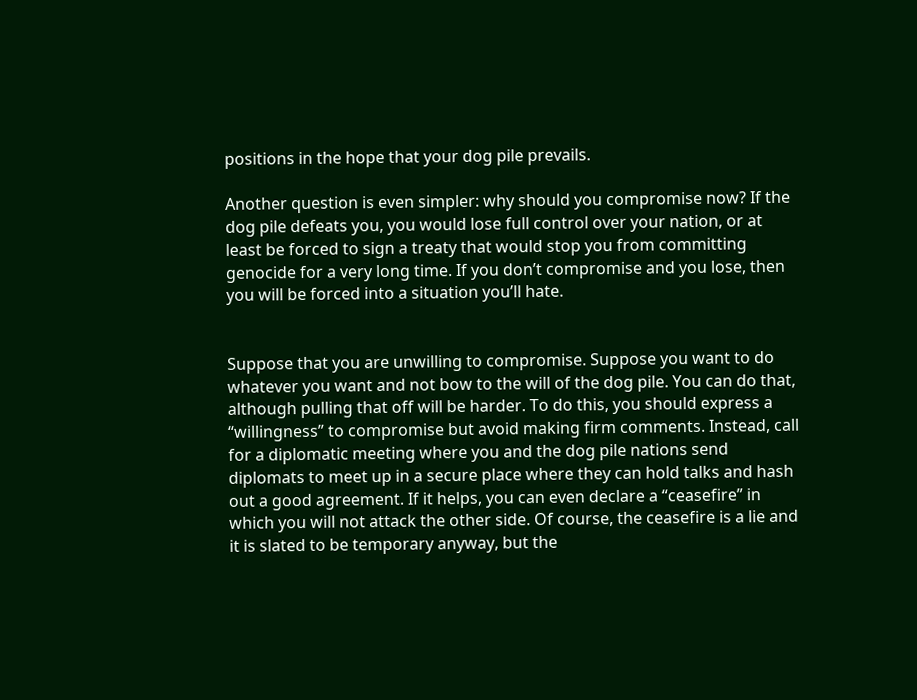positions in the hope that your dog pile prevails.

Another question is even simpler: why should you compromise now? If the dog pile defeats you, you would lose full control over your nation, or at least be forced to sign a treaty that would stop you from committing genocide for a very long time. If you don’t compromise and you lose, then you will be forced into a situation you’ll hate.


Suppose that you are unwilling to compromise. Suppose you want to do whatever you want and not bow to the will of the dog pile. You can do that, although pulling that off will be harder. To do this, you should express a “willingness” to compromise but avoid making firm comments. Instead, call for a diplomatic meeting where you and the dog pile nations send diplomats to meet up in a secure place where they can hold talks and hash out a good agreement. If it helps, you can even declare a “ceasefire” in which you will not attack the other side. Of course, the ceasefire is a lie and it is slated to be temporary anyway, but the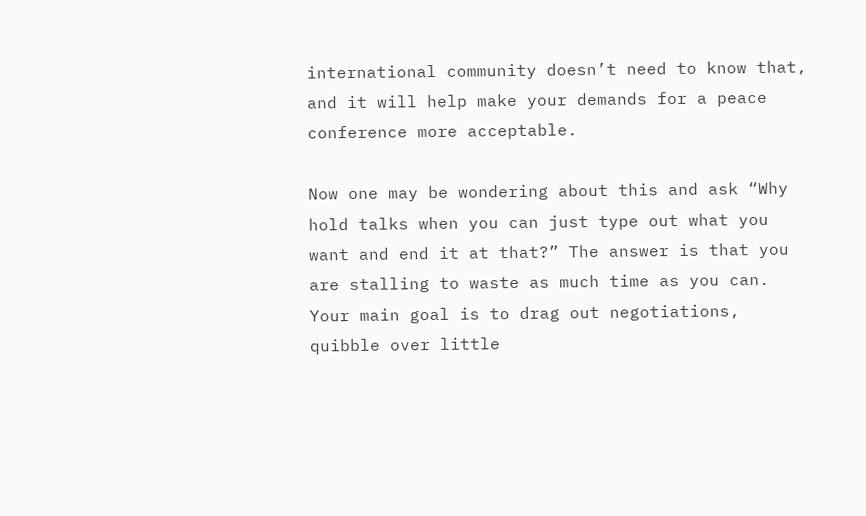international community doesn’t need to know that, and it will help make your demands for a peace conference more acceptable.

Now one may be wondering about this and ask “Why hold talks when you can just type out what you want and end it at that?” The answer is that you are stalling to waste as much time as you can. Your main goal is to drag out negotiations, quibble over little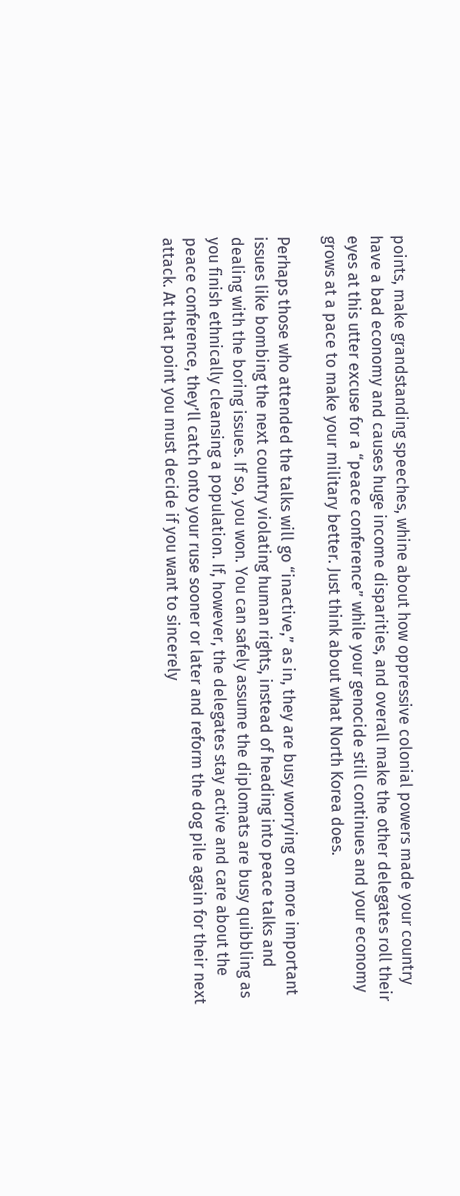points, make grandstanding speeches, whine about how oppressive colonial powers made your country have a bad economy and causes huge income disparities, and overall make the other delegates roll their eyes at this utter excuse for a “peace conference” while your genocide still continues and your economy grows at a pace to make your military better. Just think about what North Korea does.

Perhaps those who attended the talks will go “inactive,” as in, they are busy worrying on more important issues like bombing the next country violating human rights, instead of heading into peace talks and dealing with the boring issues. If so, you won. You can safely assume the diplomats are busy quibbling as you finish ethnically cleansing a population. If, however, the delegates stay active and care about the peace conference, they’ll catch onto your ruse sooner or later and reform the dog pile again for their next attack. At that point you must decide if you want to sincerely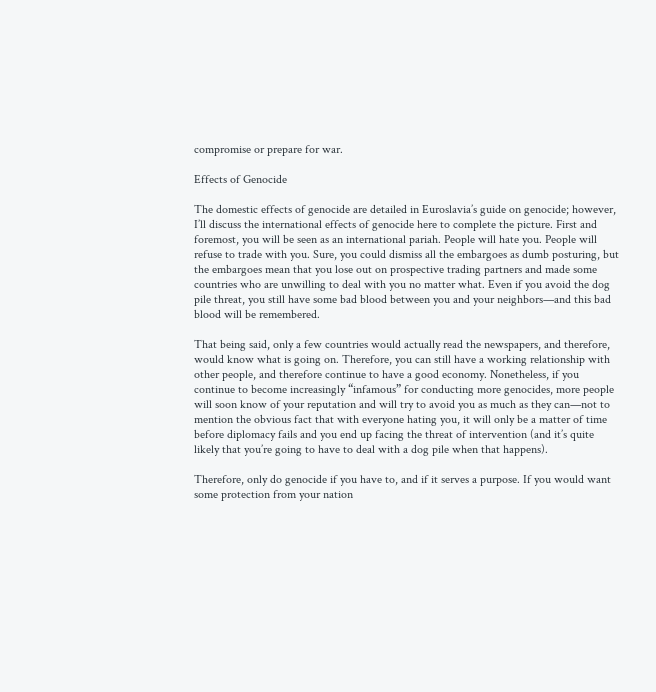compromise or prepare for war.

Effects of Genocide

The domestic effects of genocide are detailed in Euroslavia’s guide on genocide; however, I’ll discuss the international effects of genocide here to complete the picture. First and foremost, you will be seen as an international pariah. People will hate you. People will refuse to trade with you. Sure, you could dismiss all the embargoes as dumb posturing, but the embargoes mean that you lose out on prospective trading partners and made some countries who are unwilling to deal with you no matter what. Even if you avoid the dog pile threat, you still have some bad blood between you and your neighbors—and this bad blood will be remembered.

That being said, only a few countries would actually read the newspapers, and therefore, would know what is going on. Therefore, you can still have a working relationship with other people, and therefore continue to have a good economy. Nonetheless, if you continue to become increasingly “infamous” for conducting more genocides, more people will soon know of your reputation and will try to avoid you as much as they can—not to mention the obvious fact that with everyone hating you, it will only be a matter of time before diplomacy fails and you end up facing the threat of intervention (and it’s quite likely that you’re going to have to deal with a dog pile when that happens).

Therefore, only do genocide if you have to, and if it serves a purpose. If you would want some protection from your nation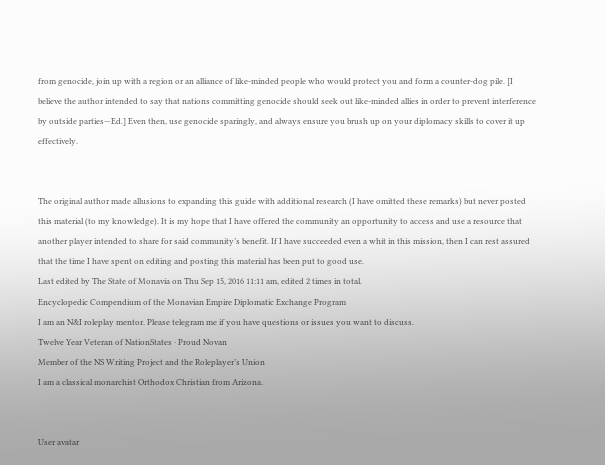from genocide, join up with a region or an alliance of like-minded people who would protect you and form a counter-dog pile. [I believe the author intended to say that nations committing genocide should seek out like-minded allies in order to prevent interference by outside parties—Ed.] Even then, use genocide sparingly, and always ensure you brush up on your diplomacy skills to cover it up effectively.


The original author made allusions to expanding this guide with additional research (I have omitted these remarks) but never posted this material (to my knowledge). It is my hope that I have offered the community an opportunity to access and use a resource that another player intended to share for said community’s benefit. If I have succeeded even a whit in this mission, then I can rest assured that the time I have spent on editing and posting this material has been put to good use.
Last edited by The State of Monavia on Thu Sep 15, 2016 11:11 am, edited 2 times in total.
Encyclopedic Compendium of the Monavian Empire Diplomatic Exchange Program
I am an N&I roleplay mentor. Please telegram me if you have questions or issues you want to discuss.
Twelve Year Veteran of NationStates ∙ Proud Novan
Member of the NS Writing Project and the Roleplayer’s Union
I am a classical monarchist Orthodox Christian from Arizona.


User avatar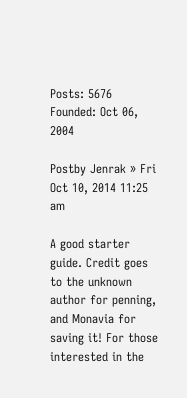Posts: 5676
Founded: Oct 06, 2004

Postby Jenrak » Fri Oct 10, 2014 11:25 am

A good starter guide. Credit goes to the unknown author for penning, and Monavia for saving it! For those interested in the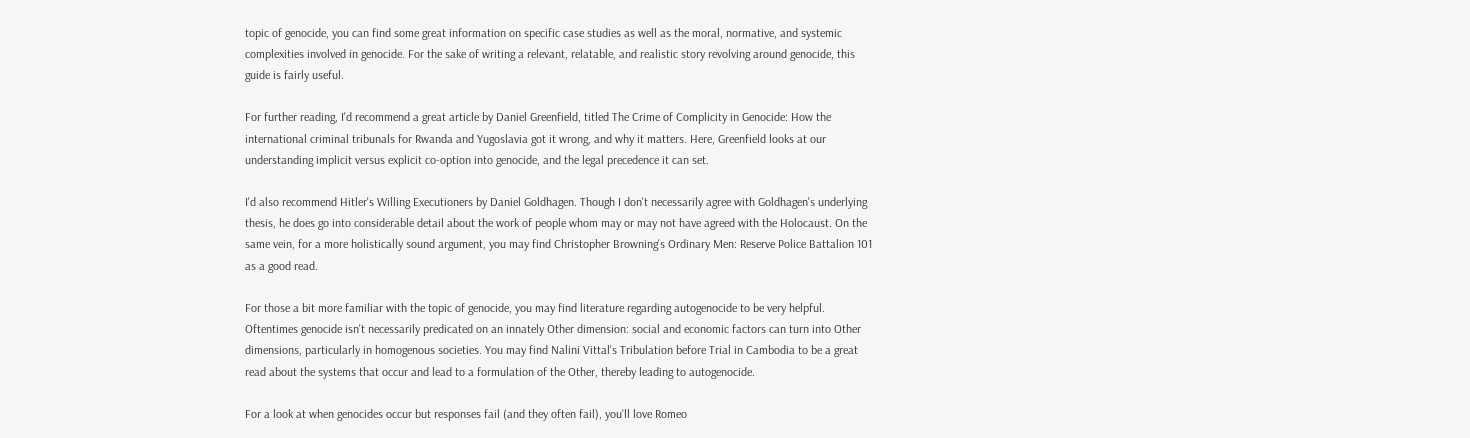topic of genocide, you can find some great information on specific case studies as well as the moral, normative, and systemic complexities involved in genocide. For the sake of writing a relevant, relatable, and realistic story revolving around genocide, this guide is fairly useful.

For further reading, I'd recommend a great article by Daniel Greenfield, titled The Crime of Complicity in Genocide: How the international criminal tribunals for Rwanda and Yugoslavia got it wrong, and why it matters. Here, Greenfield looks at our understanding implicit versus explicit co-option into genocide, and the legal precedence it can set.

I'd also recommend Hitler's Willing Executioners by Daniel Goldhagen. Though I don't necessarily agree with Goldhagen's underlying thesis, he does go into considerable detail about the work of people whom may or may not have agreed with the Holocaust. On the same vein, for a more holistically sound argument, you may find Christopher Browning's Ordinary Men: Reserve Police Battalion 101 as a good read.

For those a bit more familiar with the topic of genocide, you may find literature regarding autogenocide to be very helpful. Oftentimes genocide isn't necessarily predicated on an innately Other dimension: social and economic factors can turn into Other dimensions, particularly in homogenous societies. You may find Nalini Vittal's Tribulation before Trial in Cambodia to be a great read about the systems that occur and lead to a formulation of the Other, thereby leading to autogenocide.

For a look at when genocides occur but responses fail (and they often fail), you'll love Romeo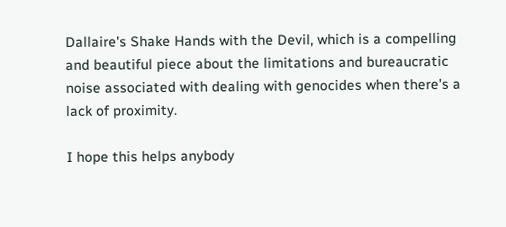Dallaire's Shake Hands with the Devil, which is a compelling and beautiful piece about the limitations and bureaucratic noise associated with dealing with genocides when there's a lack of proximity.

I hope this helps anybody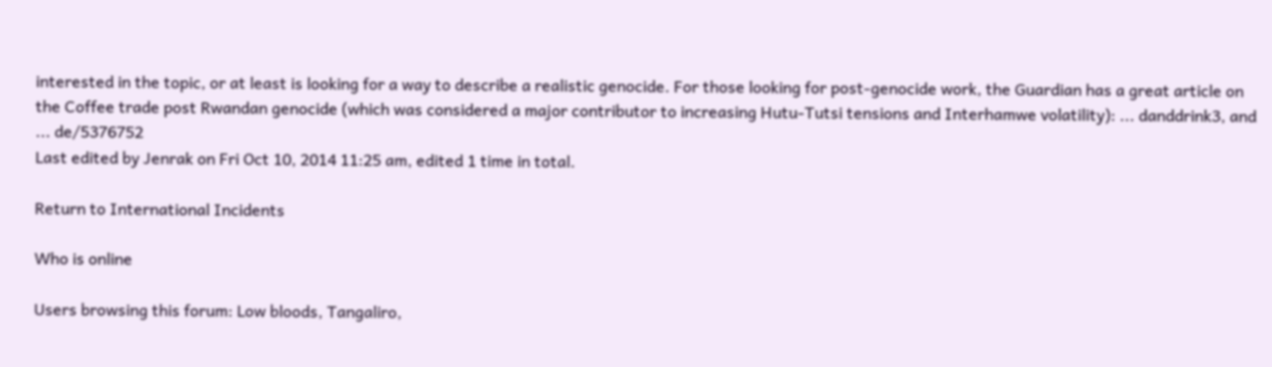interested in the topic, or at least is looking for a way to describe a realistic genocide. For those looking for post-genocide work, the Guardian has a great article on the Coffee trade post Rwandan genocide (which was considered a major contributor to increasing Hutu-Tutsi tensions and Interhamwe volatility): ... danddrink3, and ... de/5376752
Last edited by Jenrak on Fri Oct 10, 2014 11:25 am, edited 1 time in total.

Return to International Incidents

Who is online

Users browsing this forum: Low bloods, Tangaliro,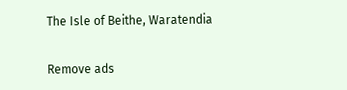The Isle of Beithe, Waratendia


Remove ads